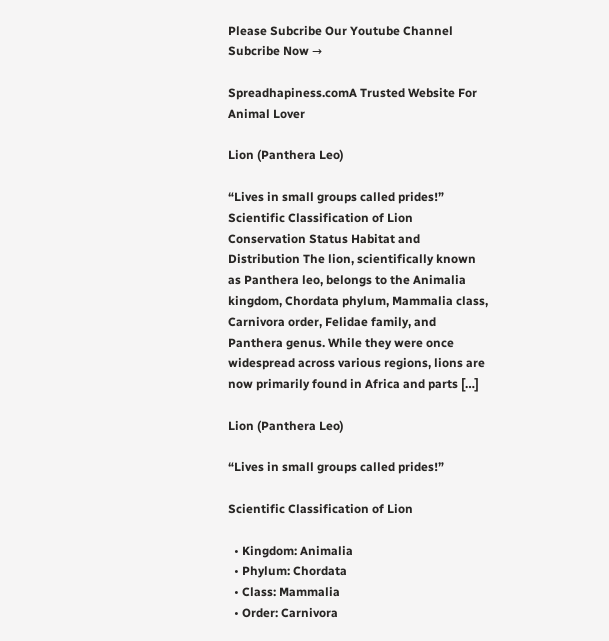Please Subcribe Our Youtube Channel Subcribe Now →

Spreadhapiness.comA Trusted Website For Animal Lover

Lion (Panthera Leo)

“Lives in small groups called prides!” Scientific Classification of Lion Conservation Status Habitat and Distribution The lion, scientifically known as Panthera leo, belongs to the Animalia kingdom, Chordata phylum, Mammalia class, Carnivora order, Felidae family, and Panthera genus. While they were once widespread across various regions, lions are now primarily found in Africa and parts […]

Lion (Panthera Leo)

“Lives in small groups called prides!”

Scientific Classification of Lion

  • Kingdom: Animalia
  • Phylum: Chordata
  • Class: Mammalia
  • Order: Carnivora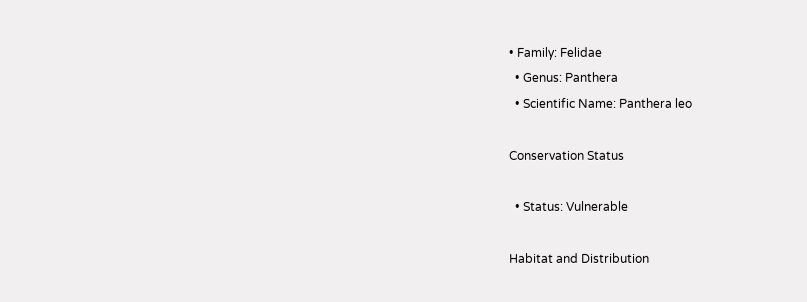• Family: Felidae
  • Genus: Panthera
  • Scientific Name: Panthera leo

Conservation Status

  • Status: Vulnerable

Habitat and Distribution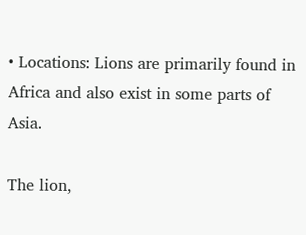• Locations: Lions are primarily found in Africa and also exist in some parts of Asia.

The lion,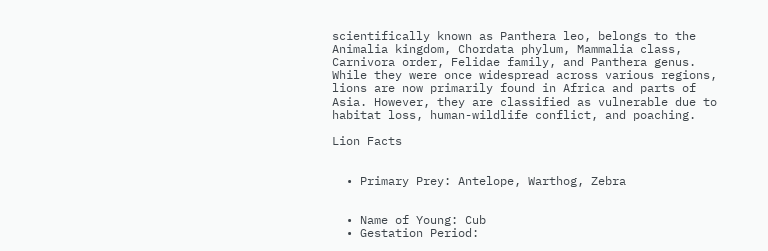scientifically known as Panthera leo, belongs to the Animalia kingdom, Chordata phylum, Mammalia class, Carnivora order, Felidae family, and Panthera genus. While they were once widespread across various regions, lions are now primarily found in Africa and parts of Asia. However, they are classified as vulnerable due to habitat loss, human-wildlife conflict, and poaching.

Lion Facts


  • Primary Prey: Antelope, Warthog, Zebra


  • Name of Young: Cub
  • Gestation Period: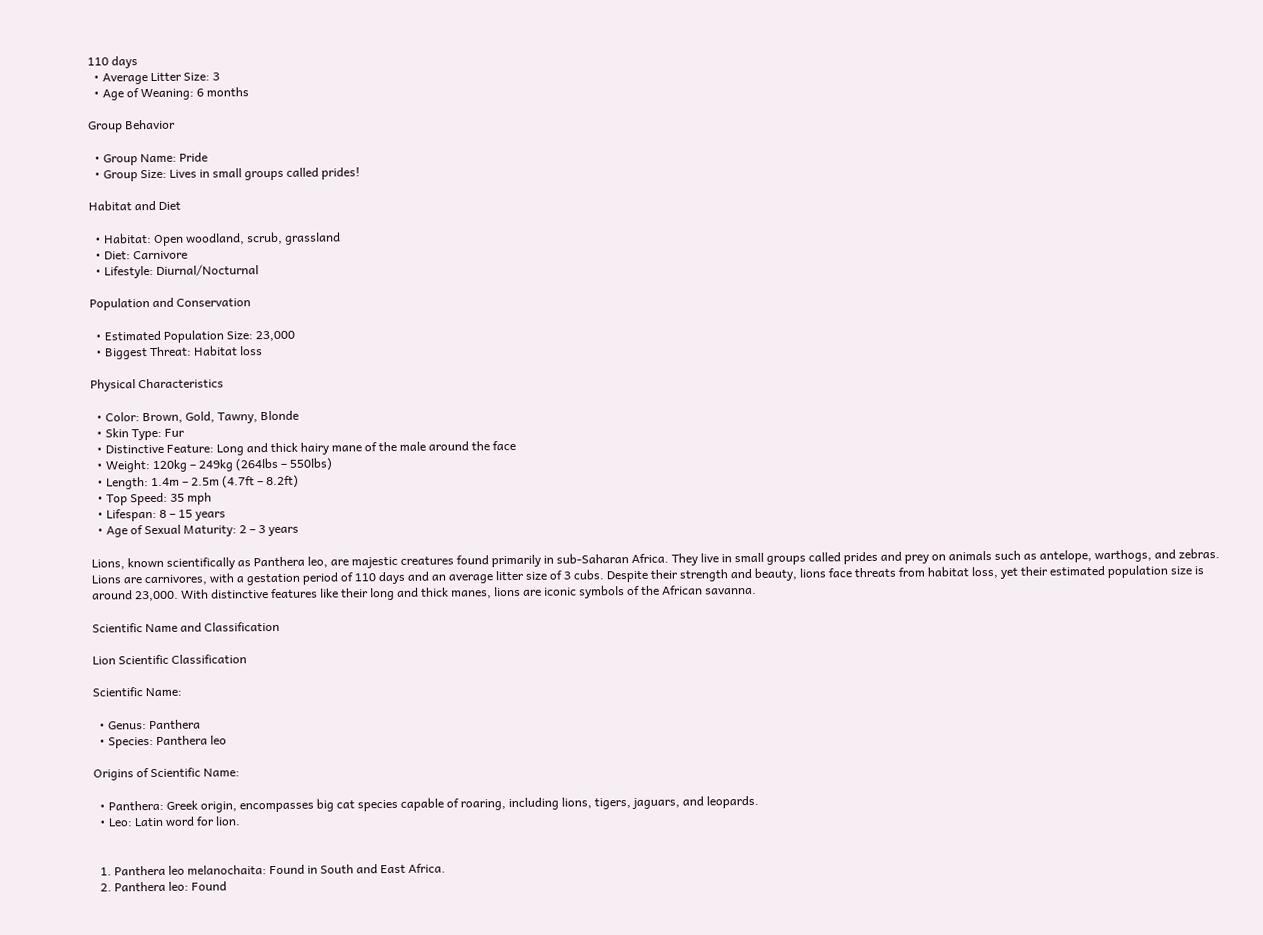110 days
  • Average Litter Size: 3
  • Age of Weaning: 6 months

Group Behavior

  • Group Name: Pride
  • Group Size: Lives in small groups called prides!

Habitat and Diet

  • Habitat: Open woodland, scrub, grassland
  • Diet: Carnivore
  • Lifestyle: Diurnal/Nocturnal

Population and Conservation

  • Estimated Population Size: 23,000
  • Biggest Threat: Habitat loss

Physical Characteristics

  • Color: Brown, Gold, Tawny, Blonde
  • Skin Type: Fur
  • Distinctive Feature: Long and thick hairy mane of the male around the face
  • Weight: 120kg – 249kg (264lbs – 550lbs)
  • Length: 1.4m – 2.5m (4.7ft – 8.2ft)
  • Top Speed: 35 mph
  • Lifespan: 8 – 15 years
  • Age of Sexual Maturity: 2 – 3 years

Lions, known scientifically as Panthera leo, are majestic creatures found primarily in sub-Saharan Africa. They live in small groups called prides and prey on animals such as antelope, warthogs, and zebras. Lions are carnivores, with a gestation period of 110 days and an average litter size of 3 cubs. Despite their strength and beauty, lions face threats from habitat loss, yet their estimated population size is around 23,000. With distinctive features like their long and thick manes, lions are iconic symbols of the African savanna.

Scientific Name and Classification

Lion Scientific Classification

Scientific Name:

  • Genus: Panthera
  • Species: Panthera leo

Origins of Scientific Name:

  • Panthera: Greek origin, encompasses big cat species capable of roaring, including lions, tigers, jaguars, and leopards.
  • Leo: Latin word for lion.


  1. Panthera leo melanochaita: Found in South and East Africa.
  2. Panthera leo: Found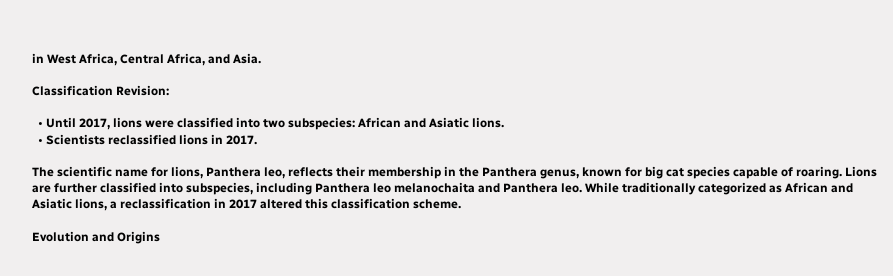in West Africa, Central Africa, and Asia.

Classification Revision:

  • Until 2017, lions were classified into two subspecies: African and Asiatic lions.
  • Scientists reclassified lions in 2017.

The scientific name for lions, Panthera leo, reflects their membership in the Panthera genus, known for big cat species capable of roaring. Lions are further classified into subspecies, including Panthera leo melanochaita and Panthera leo. While traditionally categorized as African and Asiatic lions, a reclassification in 2017 altered this classification scheme.

Evolution and Origins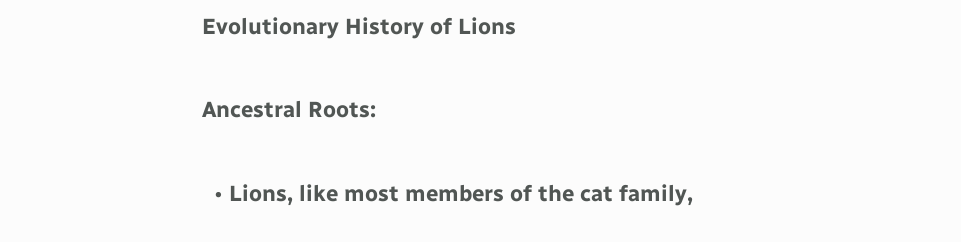Evolutionary History of Lions

Ancestral Roots:

  • Lions, like most members of the cat family,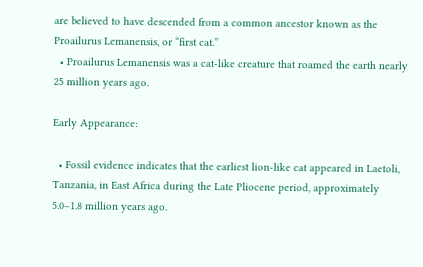are believed to have descended from a common ancestor known as the Proailurus Lemanensis, or “first cat.”
  • Proailurus Lemanensis was a cat-like creature that roamed the earth nearly 25 million years ago.

Early Appearance:

  • Fossil evidence indicates that the earliest lion-like cat appeared in Laetoli, Tanzania, in East Africa during the Late Pliocene period, approximately 5.0–1.8 million years ago.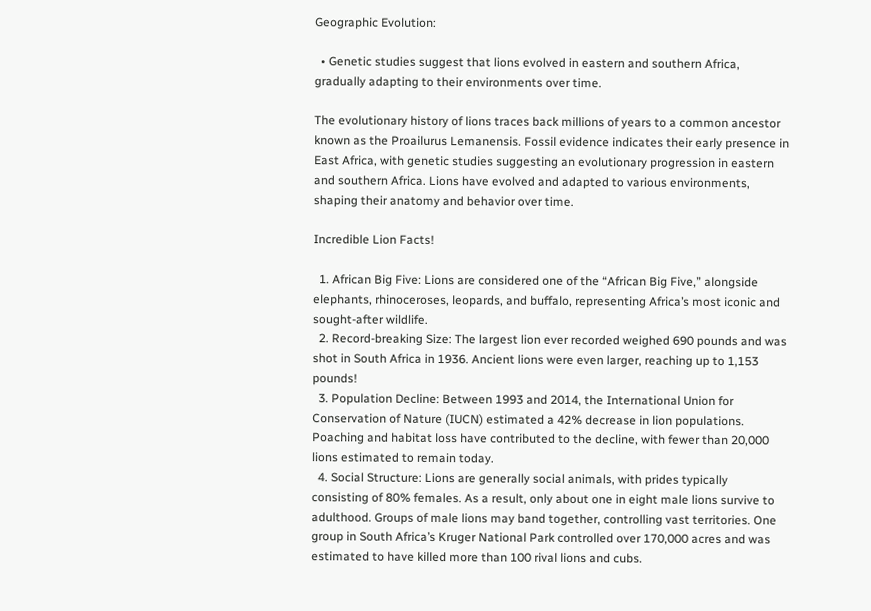Geographic Evolution:

  • Genetic studies suggest that lions evolved in eastern and southern Africa, gradually adapting to their environments over time.

The evolutionary history of lions traces back millions of years to a common ancestor known as the Proailurus Lemanensis. Fossil evidence indicates their early presence in East Africa, with genetic studies suggesting an evolutionary progression in eastern and southern Africa. Lions have evolved and adapted to various environments, shaping their anatomy and behavior over time.

Incredible Lion Facts!

  1. African Big Five: Lions are considered one of the “African Big Five,” alongside elephants, rhinoceroses, leopards, and buffalo, representing Africa’s most iconic and sought-after wildlife.
  2. Record-breaking Size: The largest lion ever recorded weighed 690 pounds and was shot in South Africa in 1936. Ancient lions were even larger, reaching up to 1,153 pounds!
  3. Population Decline: Between 1993 and 2014, the International Union for Conservation of Nature (IUCN) estimated a 42% decrease in lion populations. Poaching and habitat loss have contributed to the decline, with fewer than 20,000 lions estimated to remain today.
  4. Social Structure: Lions are generally social animals, with prides typically consisting of 80% females. As a result, only about one in eight male lions survive to adulthood. Groups of male lions may band together, controlling vast territories. One group in South Africa’s Kruger National Park controlled over 170,000 acres and was estimated to have killed more than 100 rival lions and cubs.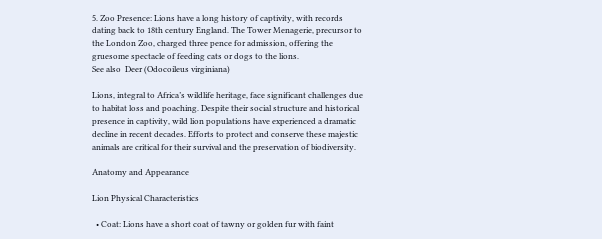5. Zoo Presence: Lions have a long history of captivity, with records dating back to 18th century England. The Tower Menagerie, precursor to the London Zoo, charged three pence for admission, offering the gruesome spectacle of feeding cats or dogs to the lions.
See also  Deer (Odocoileus virginiana)

Lions, integral to Africa’s wildlife heritage, face significant challenges due to habitat loss and poaching. Despite their social structure and historical presence in captivity, wild lion populations have experienced a dramatic decline in recent decades. Efforts to protect and conserve these majestic animals are critical for their survival and the preservation of biodiversity.

Anatomy and Appearance

Lion Physical Characteristics

  • Coat: Lions have a short coat of tawny or golden fur with faint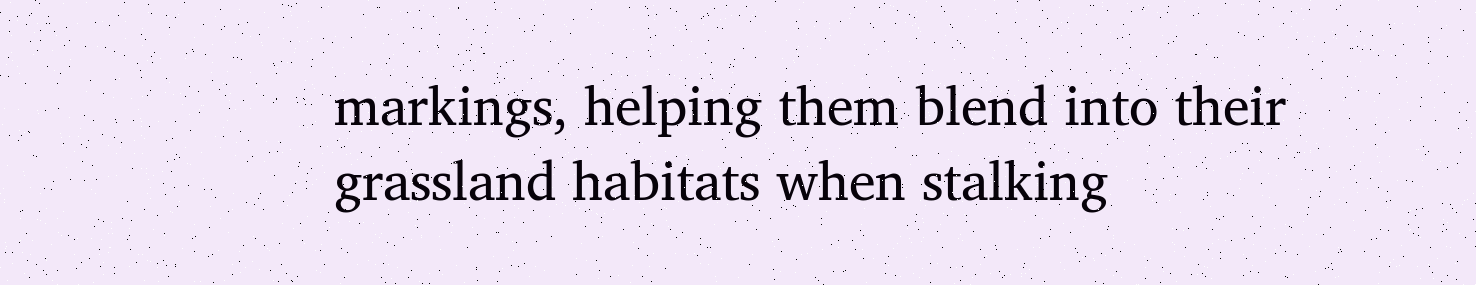markings, helping them blend into their grassland habitats when stalking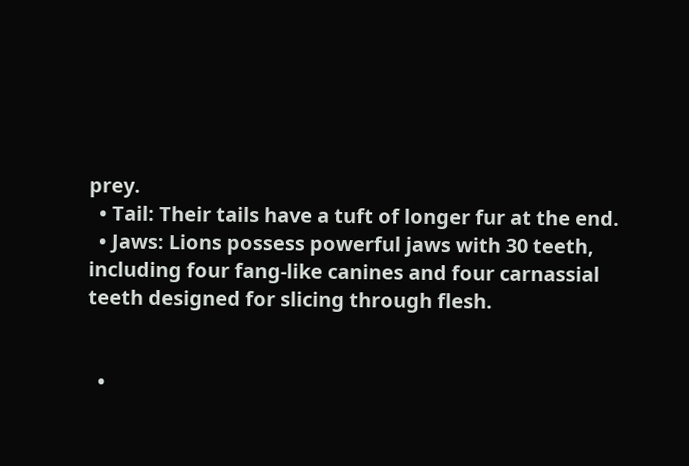prey.
  • Tail: Their tails have a tuft of longer fur at the end.
  • Jaws: Lions possess powerful jaws with 30 teeth, including four fang-like canines and four carnassial teeth designed for slicing through flesh.


  •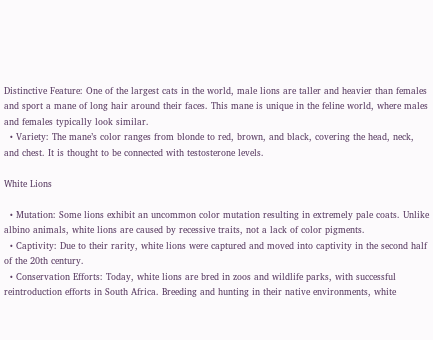Distinctive Feature: One of the largest cats in the world, male lions are taller and heavier than females and sport a mane of long hair around their faces. This mane is unique in the feline world, where males and females typically look similar.
  • Variety: The mane’s color ranges from blonde to red, brown, and black, covering the head, neck, and chest. It is thought to be connected with testosterone levels.

White Lions

  • Mutation: Some lions exhibit an uncommon color mutation resulting in extremely pale coats. Unlike albino animals, white lions are caused by recessive traits, not a lack of color pigments.
  • Captivity: Due to their rarity, white lions were captured and moved into captivity in the second half of the 20th century.
  • Conservation Efforts: Today, white lions are bred in zoos and wildlife parks, with successful reintroduction efforts in South Africa. Breeding and hunting in their native environments, white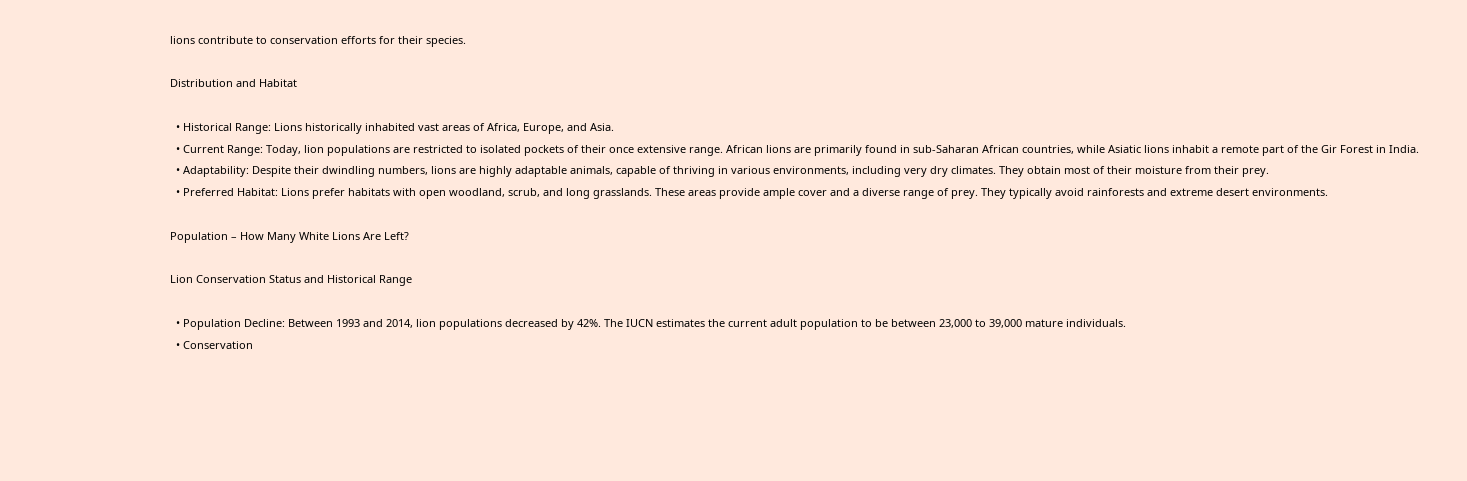lions contribute to conservation efforts for their species.

Distribution and Habitat

  • Historical Range: Lions historically inhabited vast areas of Africa, Europe, and Asia.
  • Current Range: Today, lion populations are restricted to isolated pockets of their once extensive range. African lions are primarily found in sub-Saharan African countries, while Asiatic lions inhabit a remote part of the Gir Forest in India.
  • Adaptability: Despite their dwindling numbers, lions are highly adaptable animals, capable of thriving in various environments, including very dry climates. They obtain most of their moisture from their prey.
  • Preferred Habitat: Lions prefer habitats with open woodland, scrub, and long grasslands. These areas provide ample cover and a diverse range of prey. They typically avoid rainforests and extreme desert environments.

Population – How Many White Lions Are Left?

Lion Conservation Status and Historical Range

  • Population Decline: Between 1993 and 2014, lion populations decreased by 42%. The IUCN estimates the current adult population to be between 23,000 to 39,000 mature individuals.
  • Conservation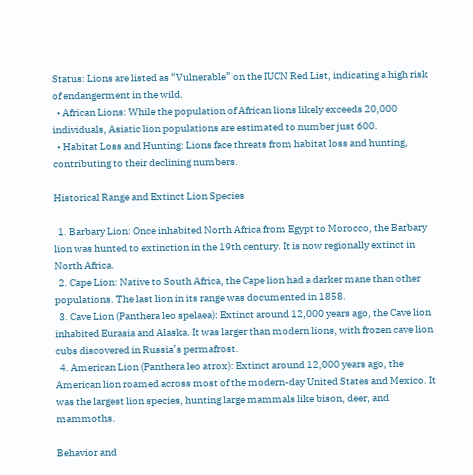Status: Lions are listed as “Vulnerable” on the IUCN Red List, indicating a high risk of endangerment in the wild.
  • African Lions: While the population of African lions likely exceeds 20,000 individuals, Asiatic lion populations are estimated to number just 600.
  • Habitat Loss and Hunting: Lions face threats from habitat loss and hunting, contributing to their declining numbers.

Historical Range and Extinct Lion Species

  1. Barbary Lion: Once inhabited North Africa from Egypt to Morocco, the Barbary lion was hunted to extinction in the 19th century. It is now regionally extinct in North Africa.
  2. Cape Lion: Native to South Africa, the Cape lion had a darker mane than other populations. The last lion in its range was documented in 1858.
  3. Cave Lion (Panthera leo spelaea): Extinct around 12,000 years ago, the Cave lion inhabited Eurasia and Alaska. It was larger than modern lions, with frozen cave lion cubs discovered in Russia’s permafrost.
  4. American Lion (Panthera leo atrox): Extinct around 12,000 years ago, the American lion roamed across most of the modern-day United States and Mexico. It was the largest lion species, hunting large mammals like bison, deer, and mammoths.

Behavior and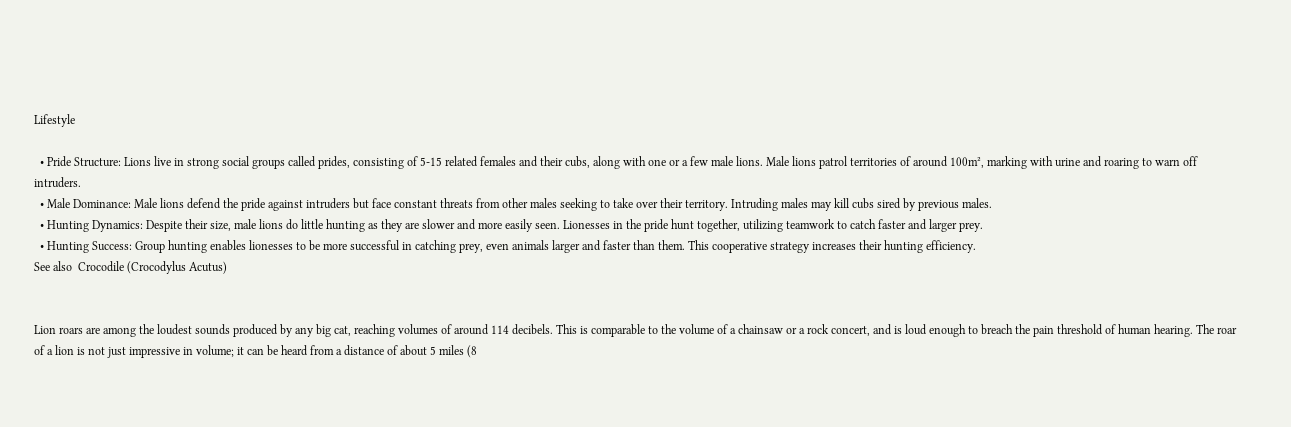Lifestyle

  • Pride Structure: Lions live in strong social groups called prides, consisting of 5-15 related females and their cubs, along with one or a few male lions. Male lions patrol territories of around 100m², marking with urine and roaring to warn off intruders.
  • Male Dominance: Male lions defend the pride against intruders but face constant threats from other males seeking to take over their territory. Intruding males may kill cubs sired by previous males.
  • Hunting Dynamics: Despite their size, male lions do little hunting as they are slower and more easily seen. Lionesses in the pride hunt together, utilizing teamwork to catch faster and larger prey.
  • Hunting Success: Group hunting enables lionesses to be more successful in catching prey, even animals larger and faster than them. This cooperative strategy increases their hunting efficiency.
See also  Crocodile (Crocodylus Acutus)


Lion roars are among the loudest sounds produced by any big cat, reaching volumes of around 114 decibels. This is comparable to the volume of a chainsaw or a rock concert, and is loud enough to breach the pain threshold of human hearing. The roar of a lion is not just impressive in volume; it can be heard from a distance of about 5 miles (8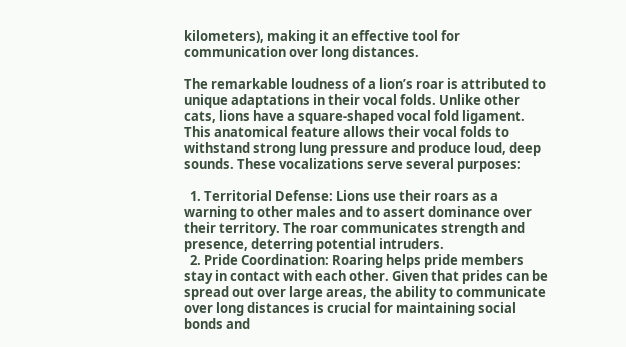kilometers), making it an effective tool for communication over long distances.

The remarkable loudness of a lion’s roar is attributed to unique adaptations in their vocal folds. Unlike other cats, lions have a square-shaped vocal fold ligament. This anatomical feature allows their vocal folds to withstand strong lung pressure and produce loud, deep sounds. These vocalizations serve several purposes:

  1. Territorial Defense: Lions use their roars as a warning to other males and to assert dominance over their territory. The roar communicates strength and presence, deterring potential intruders.
  2. Pride Coordination: Roaring helps pride members stay in contact with each other. Given that prides can be spread out over large areas, the ability to communicate over long distances is crucial for maintaining social bonds and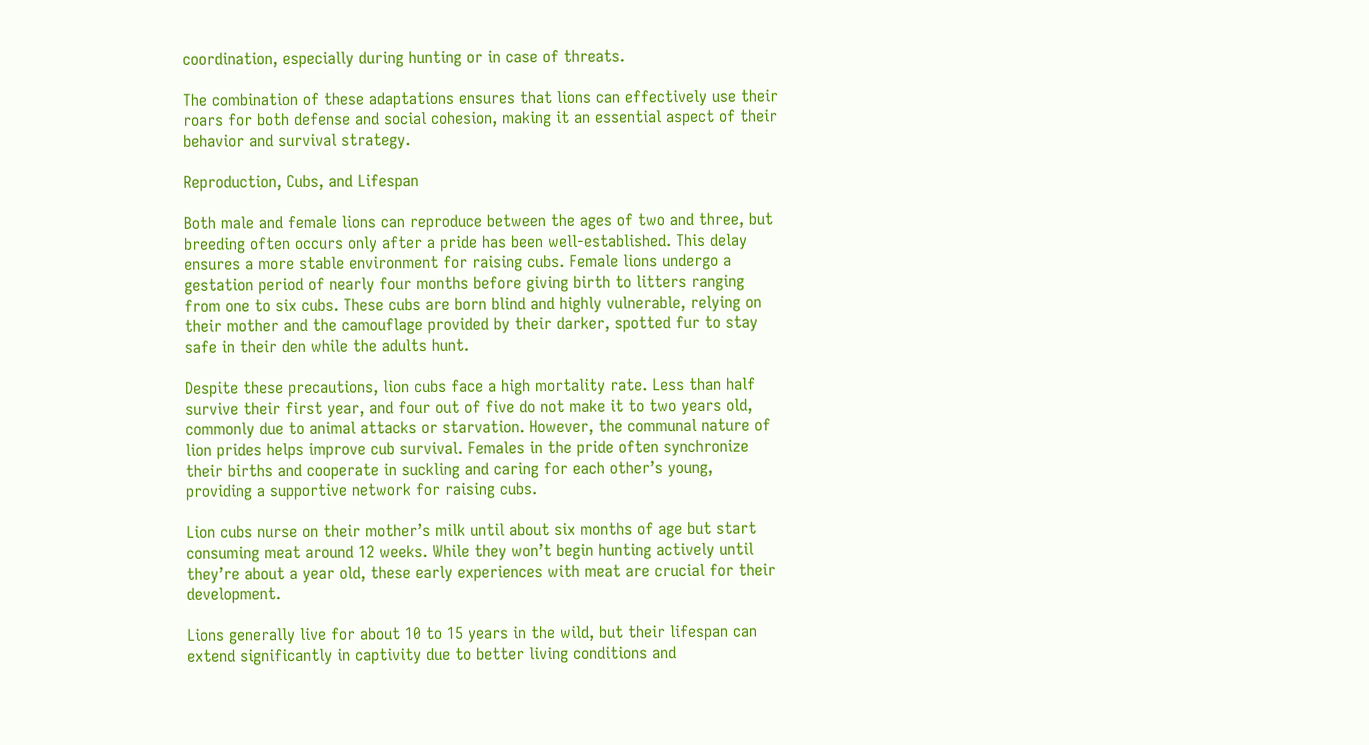coordination, especially during hunting or in case of threats.

The combination of these adaptations ensures that lions can effectively use their roars for both defense and social cohesion, making it an essential aspect of their behavior and survival strategy.

Reproduction, Cubs, and Lifespan

Both male and female lions can reproduce between the ages of two and three, but breeding often occurs only after a pride has been well-established. This delay ensures a more stable environment for raising cubs. Female lions undergo a gestation period of nearly four months before giving birth to litters ranging from one to six cubs. These cubs are born blind and highly vulnerable, relying on their mother and the camouflage provided by their darker, spotted fur to stay safe in their den while the adults hunt.

Despite these precautions, lion cubs face a high mortality rate. Less than half survive their first year, and four out of five do not make it to two years old, commonly due to animal attacks or starvation. However, the communal nature of lion prides helps improve cub survival. Females in the pride often synchronize their births and cooperate in suckling and caring for each other’s young, providing a supportive network for raising cubs.

Lion cubs nurse on their mother’s milk until about six months of age but start consuming meat around 12 weeks. While they won’t begin hunting actively until they’re about a year old, these early experiences with meat are crucial for their development.

Lions generally live for about 10 to 15 years in the wild, but their lifespan can extend significantly in captivity due to better living conditions and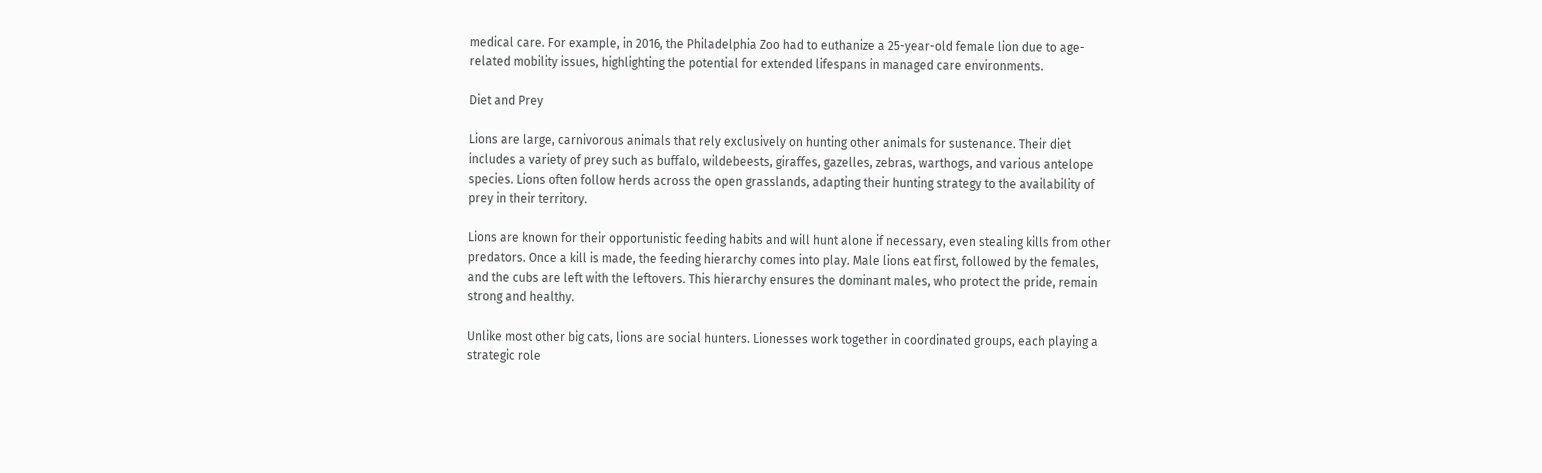medical care. For example, in 2016, the Philadelphia Zoo had to euthanize a 25-year-old female lion due to age-related mobility issues, highlighting the potential for extended lifespans in managed care environments.

Diet and Prey

Lions are large, carnivorous animals that rely exclusively on hunting other animals for sustenance. Their diet includes a variety of prey such as buffalo, wildebeests, giraffes, gazelles, zebras, warthogs, and various antelope species. Lions often follow herds across the open grasslands, adapting their hunting strategy to the availability of prey in their territory.

Lions are known for their opportunistic feeding habits and will hunt alone if necessary, even stealing kills from other predators. Once a kill is made, the feeding hierarchy comes into play. Male lions eat first, followed by the females, and the cubs are left with the leftovers. This hierarchy ensures the dominant males, who protect the pride, remain strong and healthy.

Unlike most other big cats, lions are social hunters. Lionesses work together in coordinated groups, each playing a strategic role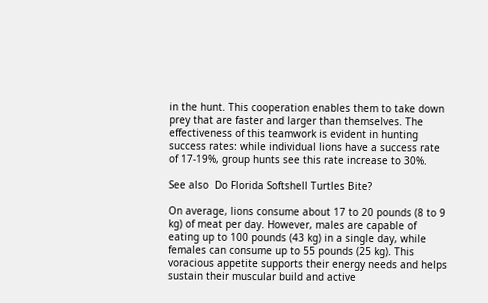in the hunt. This cooperation enables them to take down prey that are faster and larger than themselves. The effectiveness of this teamwork is evident in hunting success rates: while individual lions have a success rate of 17-19%, group hunts see this rate increase to 30%.

See also  Do Florida Softshell Turtles Bite?

On average, lions consume about 17 to 20 pounds (8 to 9 kg) of meat per day. However, males are capable of eating up to 100 pounds (43 kg) in a single day, while females can consume up to 55 pounds (25 kg). This voracious appetite supports their energy needs and helps sustain their muscular build and active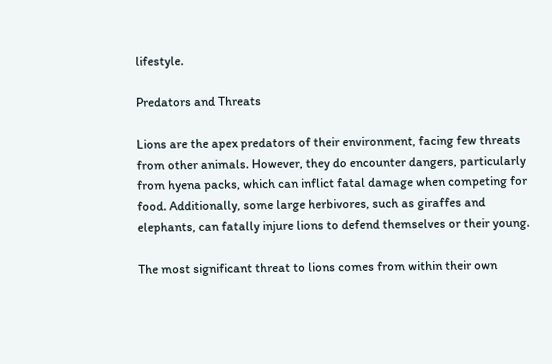lifestyle.

Predators and Threats

Lions are the apex predators of their environment, facing few threats from other animals. However, they do encounter dangers, particularly from hyena packs, which can inflict fatal damage when competing for food. Additionally, some large herbivores, such as giraffes and elephants, can fatally injure lions to defend themselves or their young.

The most significant threat to lions comes from within their own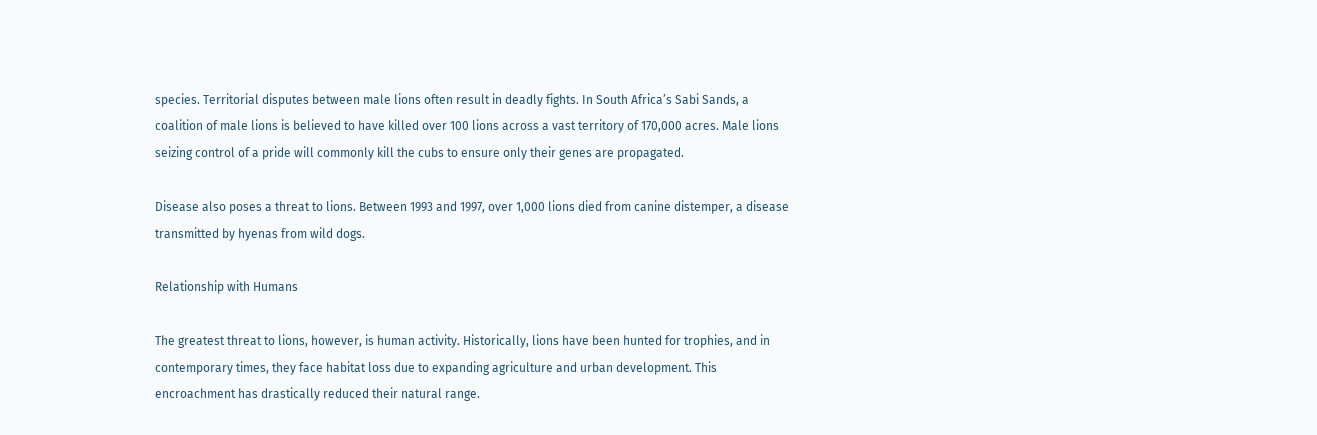species. Territorial disputes between male lions often result in deadly fights. In South Africa’s Sabi Sands, a coalition of male lions is believed to have killed over 100 lions across a vast territory of 170,000 acres. Male lions seizing control of a pride will commonly kill the cubs to ensure only their genes are propagated.

Disease also poses a threat to lions. Between 1993 and 1997, over 1,000 lions died from canine distemper, a disease transmitted by hyenas from wild dogs.

Relationship with Humans

The greatest threat to lions, however, is human activity. Historically, lions have been hunted for trophies, and in contemporary times, they face habitat loss due to expanding agriculture and urban development. This encroachment has drastically reduced their natural range.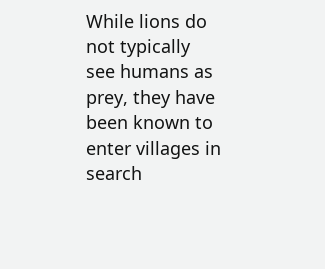While lions do not typically see humans as prey, they have been known to enter villages in search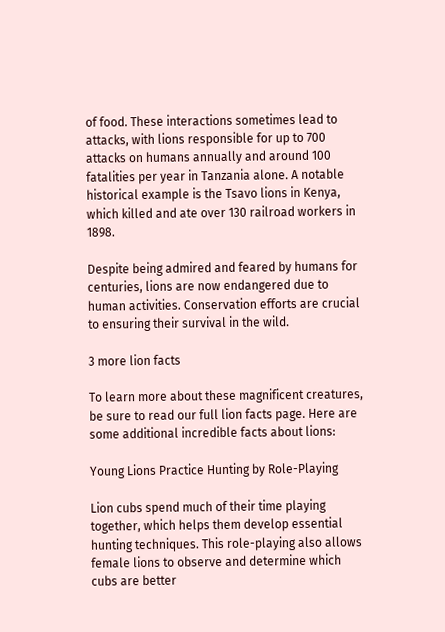of food. These interactions sometimes lead to attacks, with lions responsible for up to 700 attacks on humans annually and around 100 fatalities per year in Tanzania alone. A notable historical example is the Tsavo lions in Kenya, which killed and ate over 130 railroad workers in 1898.

Despite being admired and feared by humans for centuries, lions are now endangered due to human activities. Conservation efforts are crucial to ensuring their survival in the wild.

3 more lion facts

To learn more about these magnificent creatures, be sure to read our full lion facts page. Here are some additional incredible facts about lions:

Young Lions Practice Hunting by Role-Playing

Lion cubs spend much of their time playing together, which helps them develop essential hunting techniques. This role-playing also allows female lions to observe and determine which cubs are better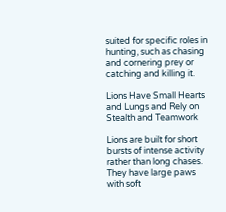suited for specific roles in hunting, such as chasing and cornering prey or catching and killing it.

Lions Have Small Hearts and Lungs and Rely on Stealth and Teamwork

Lions are built for short bursts of intense activity rather than long chases. They have large paws with soft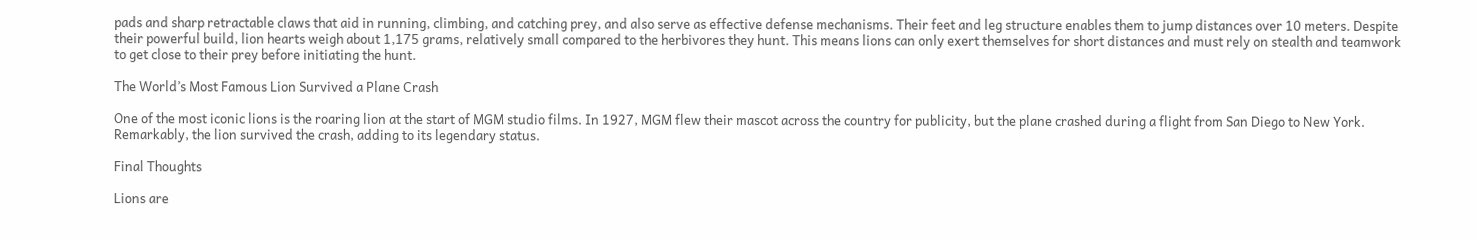pads and sharp retractable claws that aid in running, climbing, and catching prey, and also serve as effective defense mechanisms. Their feet and leg structure enables them to jump distances over 10 meters. Despite their powerful build, lion hearts weigh about 1,175 grams, relatively small compared to the herbivores they hunt. This means lions can only exert themselves for short distances and must rely on stealth and teamwork to get close to their prey before initiating the hunt.

The World’s Most Famous Lion Survived a Plane Crash

One of the most iconic lions is the roaring lion at the start of MGM studio films. In 1927, MGM flew their mascot across the country for publicity, but the plane crashed during a flight from San Diego to New York. Remarkably, the lion survived the crash, adding to its legendary status.

Final Thoughts

Lions are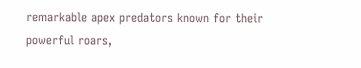remarkable apex predators known for their powerful roars,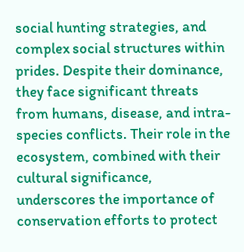social hunting strategies, and complex social structures within prides. Despite their dominance, they face significant threats from humans, disease, and intra-species conflicts. Their role in the ecosystem, combined with their cultural significance, underscores the importance of conservation efforts to protect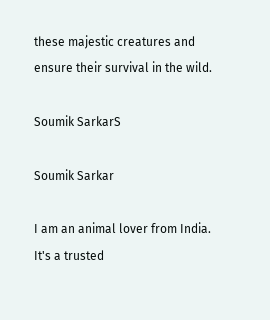these majestic creatures and ensure their survival in the wild.

Soumik SarkarS

Soumik Sarkar

I am an animal lover from India. It's a trusted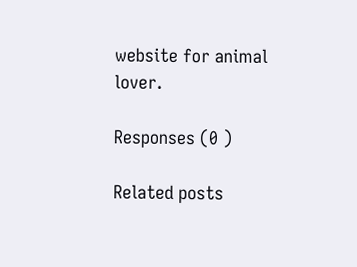website for animal lover.

Responses (0 )

Related posts